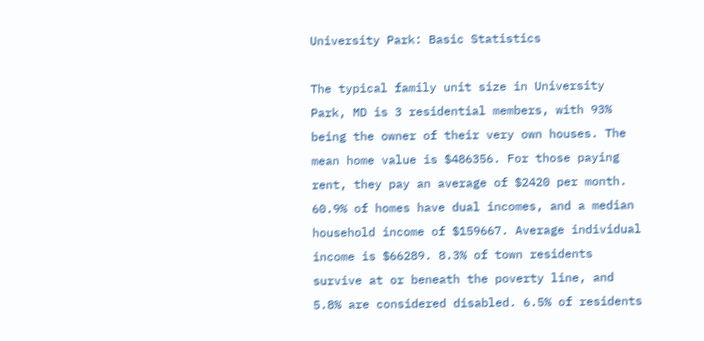University Park: Basic Statistics

The typical family unit size in University Park, MD is 3 residential members, with 93% being the owner of their very own houses. The mean home value is $486356. For those paying rent, they pay an average of $2420 per month. 60.9% of homes have dual incomes, and a median household income of $159667. Average individual income is $66289. 8.3% of town residents survive at or beneath the poverty line, and 5.8% are considered disabled. 6.5% of residents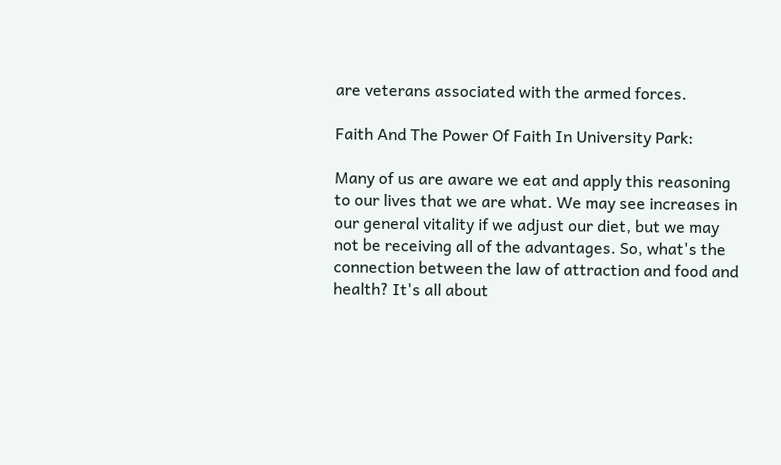are veterans associated with the armed forces.

Faith And The Power Of Faith In University Park:

Many of us are aware we eat and apply this reasoning to our lives that we are what. We may see increases in our general vitality if we adjust our diet, but we may not be receiving all of the advantages. So, what's the connection between the law of attraction and food and health? It's all about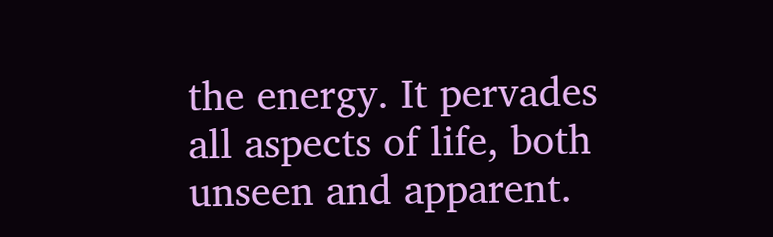the energy. It pervades all aspects of life, both unseen and apparent.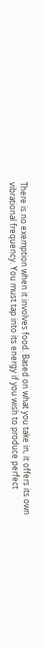There is no exemption when it involves food. Based on what you take in, it offers its own vibrational frequency. You must tap into its energy if you wish to produce perfect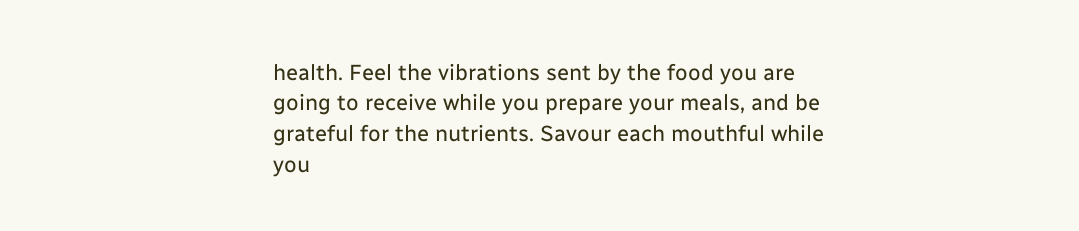health. Feel the vibrations sent by the food you are going to receive while you prepare your meals, and be grateful for the nutrients. Savour each mouthful while you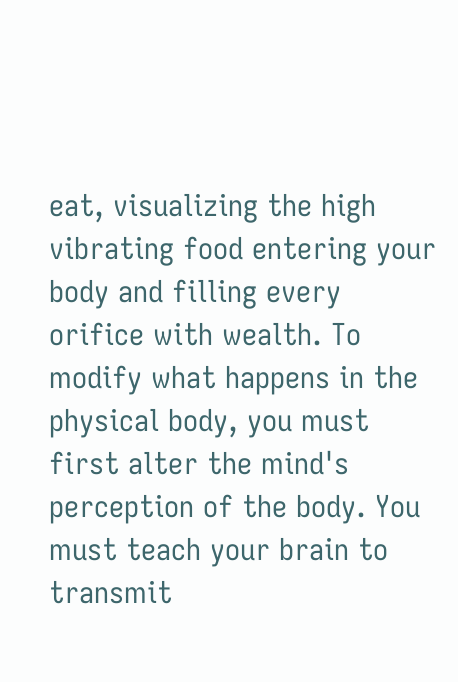eat, visualizing the high vibrating food entering your body and filling every orifice with wealth. To modify what happens in the physical body, you must first alter the mind's perception of the body. You must teach your brain to transmit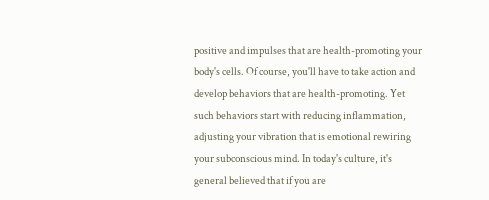positive and impulses that are health-promoting your body's cells. Of course, you'll have to take action and develop behaviors that are health-promoting. Yet such behaviors start with reducing inflammation, adjusting your vibration that is emotional rewiring your subconscious mind. In today's culture, it's general believed that if you are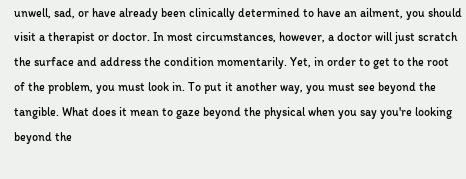unwell, sad, or have already been clinically determined to have an ailment, you should visit a therapist or doctor. In most circumstances, however, a doctor will just scratch the surface and address the condition momentarily. Yet, in order to get to the root of the problem, you must look in. To put it another way, you must see beyond the tangible. What does it mean to gaze beyond the physical when you say you're looking beyond the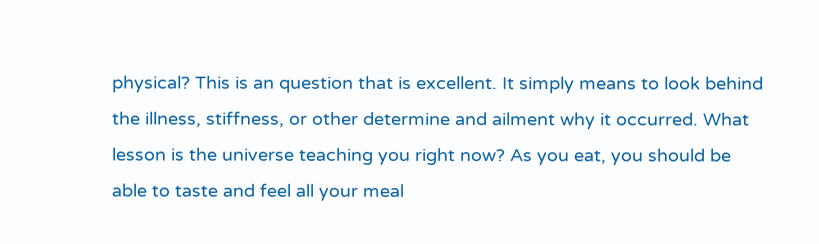physical? This is an question that is excellent. It simply means to look behind the illness, stiffness, or other determine and ailment why it occurred. What lesson is the universe teaching you right now? As you eat, you should be able to taste and feel all your meal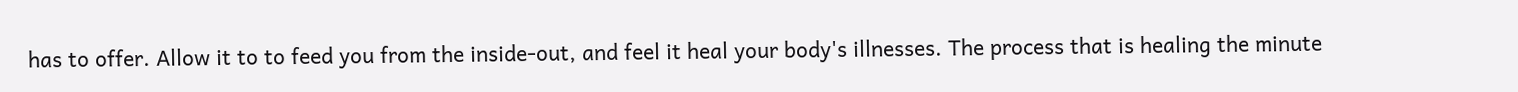has to offer. Allow it to to feed you from the inside-out, and feel it heal your body's illnesses. The process that is healing the minute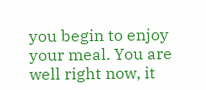you begin to enjoy your meal. You are well right now, it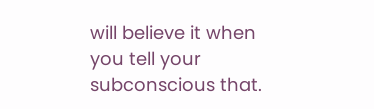will believe it when you tell your subconscious that.